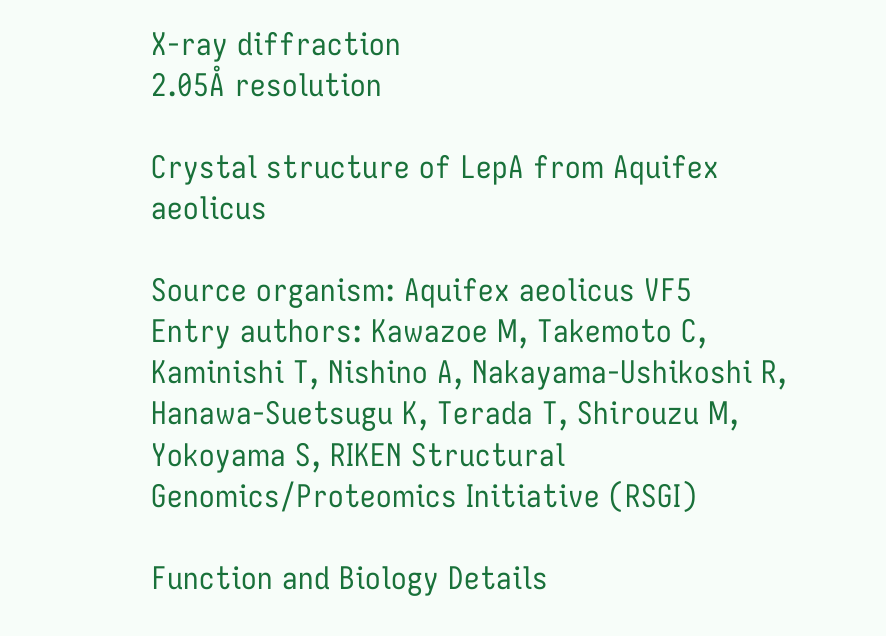X-ray diffraction
2.05Å resolution

Crystal structure of LepA from Aquifex aeolicus

Source organism: Aquifex aeolicus VF5
Entry authors: Kawazoe M, Takemoto C, Kaminishi T, Nishino A, Nakayama-Ushikoshi R, Hanawa-Suetsugu K, Terada T, Shirouzu M, Yokoyama S, RIKEN Structural Genomics/Proteomics Initiative (RSGI)

Function and Biology Details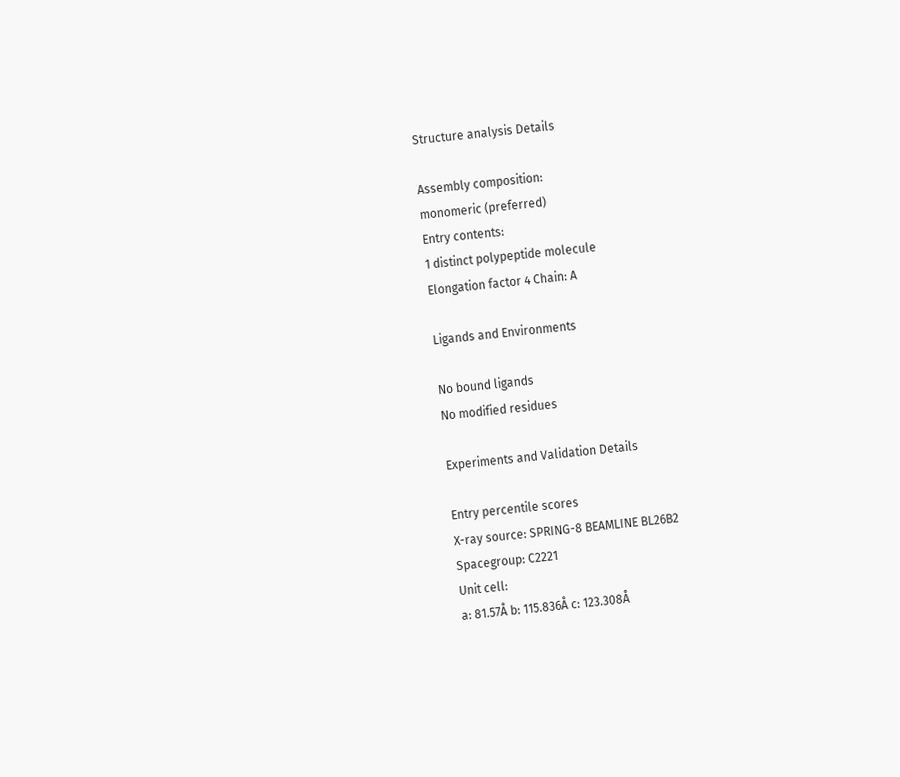Structure analysis Details

Assembly composition:
monomeric (preferred)
Entry contents:
1 distinct polypeptide molecule
Elongation factor 4 Chain: A

Ligands and Environments

No bound ligands
No modified residues

Experiments and Validation Details

Entry percentile scores
X-ray source: SPRING-8 BEAMLINE BL26B2
Spacegroup: C2221
Unit cell:
a: 81.57Å b: 115.836Å c: 123.308Å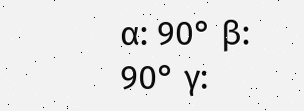α: 90° β: 90° γ: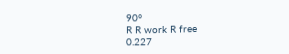90°
R R work R free
0.227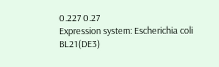0.227 0.27
Expression system: Escherichia coli BL21(DE3)